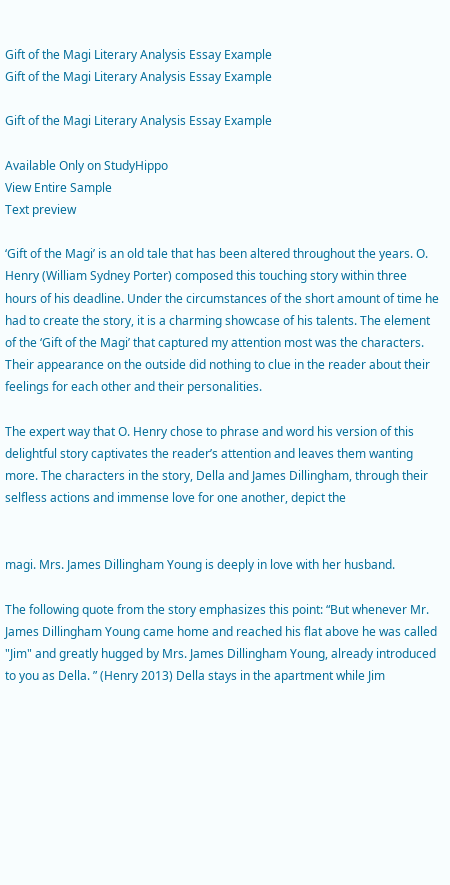Gift of the Magi Literary Analysis Essay Example
Gift of the Magi Literary Analysis Essay Example

Gift of the Magi Literary Analysis Essay Example

Available Only on StudyHippo
View Entire Sample
Text preview

‘Gift of the Magi’ is an old tale that has been altered throughout the years. O. Henry (William Sydney Porter) composed this touching story within three hours of his deadline. Under the circumstances of the short amount of time he had to create the story, it is a charming showcase of his talents. The element of the ‘Gift of the Magi’ that captured my attention most was the characters. Their appearance on the outside did nothing to clue in the reader about their feelings for each other and their personalities.

The expert way that O. Henry chose to phrase and word his version of this delightful story captivates the reader’s attention and leaves them wanting more. The characters in the story, Della and James Dillingham, through their selfless actions and immense love for one another, depict the


magi. Mrs. James Dillingham Young is deeply in love with her husband.

The following quote from the story emphasizes this point: “But whenever Mr. James Dillingham Young came home and reached his flat above he was called "Jim" and greatly hugged by Mrs. James Dillingham Young, already introduced to you as Della. ” (Henry 2013) Della stays in the apartment while Jim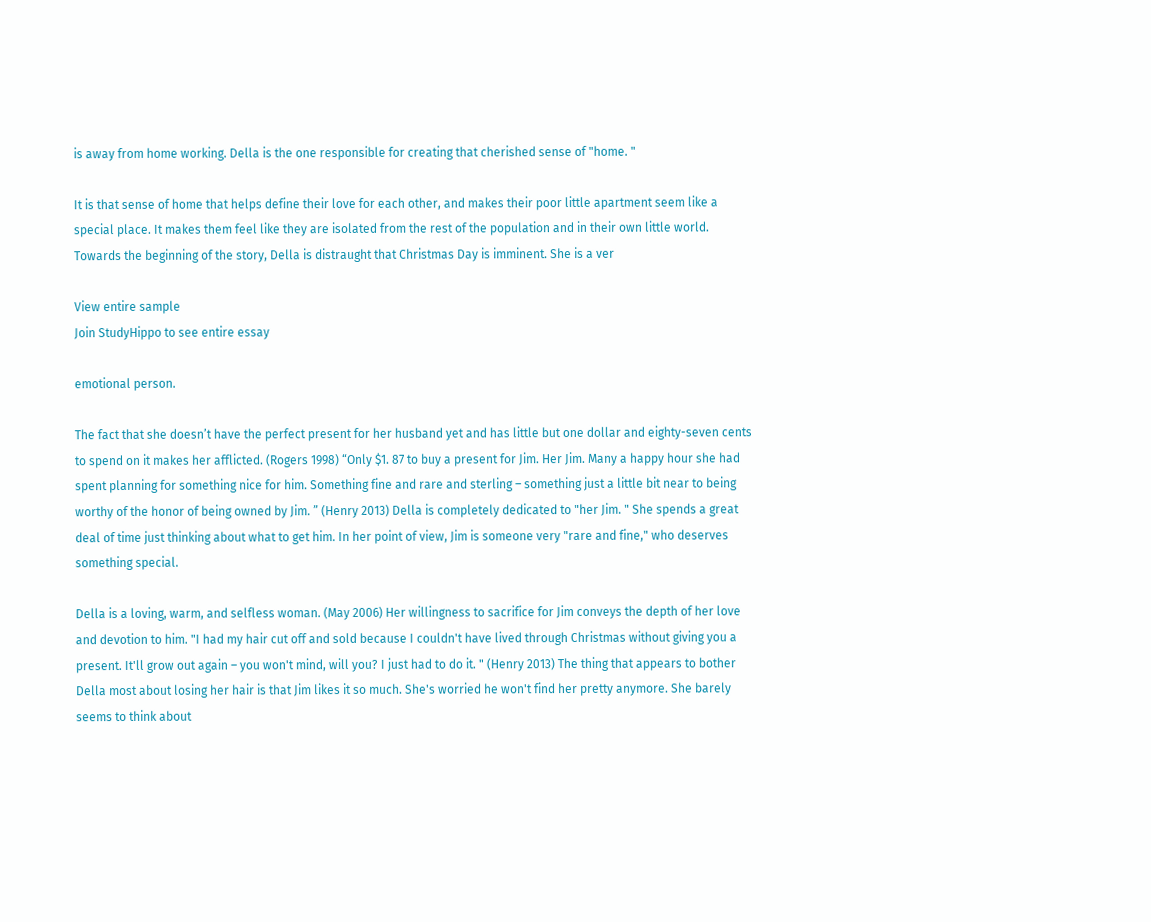is away from home working. Della is the one responsible for creating that cherished sense of "home. "

It is that sense of home that helps define their love for each other, and makes their poor little apartment seem like a special place. It makes them feel like they are isolated from the rest of the population and in their own little world. Towards the beginning of the story, Della is distraught that Christmas Day is imminent. She is a ver

View entire sample
Join StudyHippo to see entire essay

emotional person.

The fact that she doesn’t have the perfect present for her husband yet and has little but one dollar and eighty-seven cents to spend on it makes her afflicted. (Rogers 1998) “Only $1. 87 to buy a present for Jim. Her Jim. Many a happy hour she had spent planning for something nice for him. Something fine and rare and sterling – something just a little bit near to being worthy of the honor of being owned by Jim. ” (Henry 2013) Della is completely dedicated to "her Jim. " She spends a great deal of time just thinking about what to get him. In her point of view, Jim is someone very "rare and fine," who deserves something special.

Della is a loving, warm, and selfless woman. (May 2006) Her willingness to sacrifice for Jim conveys the depth of her love and devotion to him. "I had my hair cut off and sold because I couldn't have lived through Christmas without giving you a present. It'll grow out again – you won't mind, will you? I just had to do it. " (Henry 2013) The thing that appears to bother Della most about losing her hair is that Jim likes it so much. She's worried he won't find her pretty anymore. She barely seems to think about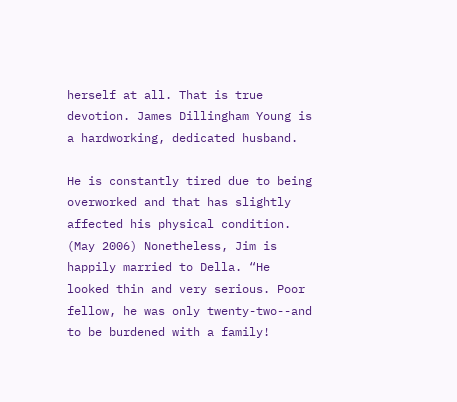herself at all. That is true devotion. James Dillingham Young is a hardworking, dedicated husband.

He is constantly tired due to being overworked and that has slightly affected his physical condition. (May 2006) Nonetheless, Jim is happily married to Della. “He looked thin and very serious. Poor fellow, he was only twenty-two--and to be burdened with a family!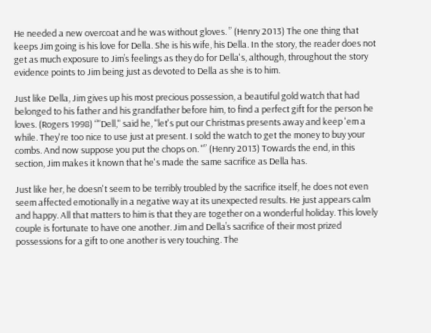He needed a new overcoat and he was without gloves. ” (Henry 2013) The one thing that keeps Jim going is his love for Della. She is his wife, his Della. In the story, the reader does not get as much exposure to Jim’s feelings as they do for Della's, although, throughout the story evidence points to Jim being just as devoted to Della as she is to him.

Just like Della, Jim gives up his most precious possession, a beautiful gold watch that had belonged to his father and his grandfather before him, to find a perfect gift for the person he loves. (Rogers 1998) “"Dell," said he, "let's put our Christmas presents away and keep 'em a while. They're too nice to use just at present. I sold the watch to get the money to buy your combs. And now suppose you put the chops on. "” (Henry 2013) Towards the end, in this section, Jim makes it known that he's made the same sacrifice as Della has.

Just like her, he doesn't seem to be terribly troubled by the sacrifice itself, he does not even seem affected emotionally in a negative way at its unexpected results. He just appears calm and happy. All that matters to him is that they are together on a wonderful holiday. This lovely couple is fortunate to have one another. Jim and Della’s sacrifice of their most prized possessions for a gift to one another is very touching. The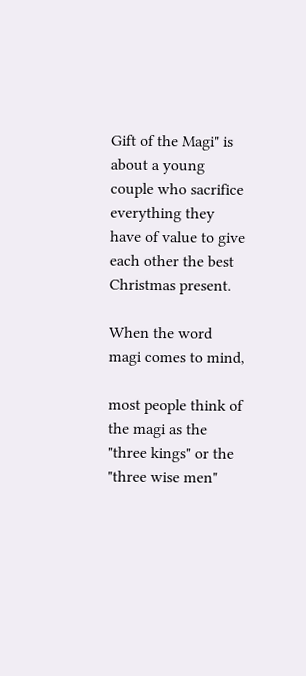Gift of the Magi" is about a young couple who sacrifice everything they have of value to give each other the best Christmas present.

When the word magi comes to mind,

most people think of the magi as the "three kings" or the "three wise men"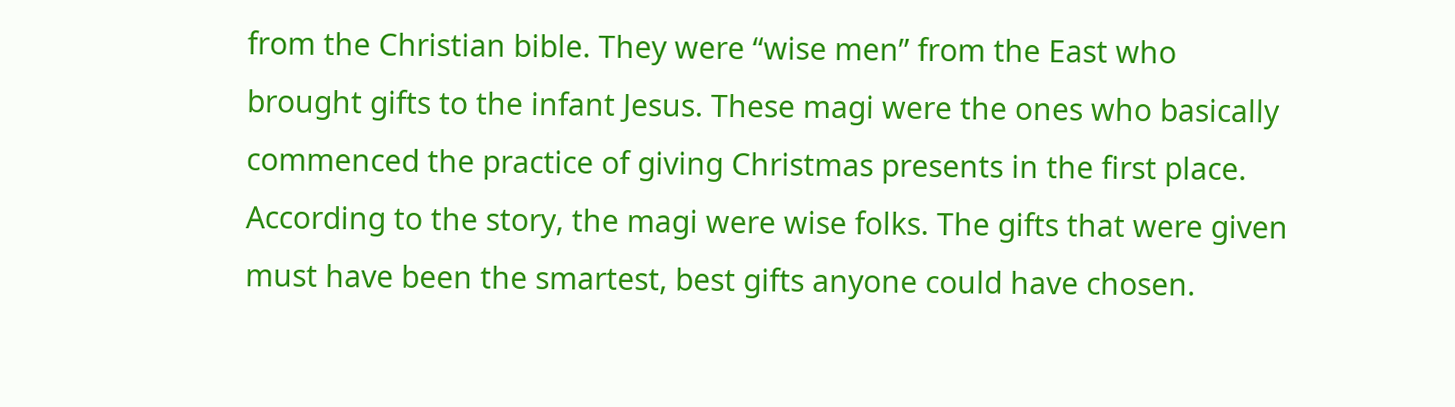from the Christian bible. They were “wise men” from the East who brought gifts to the infant Jesus. These magi were the ones who basically commenced the practice of giving Christmas presents in the first place. According to the story, the magi were wise folks. The gifts that were given must have been the smartest, best gifts anyone could have chosen.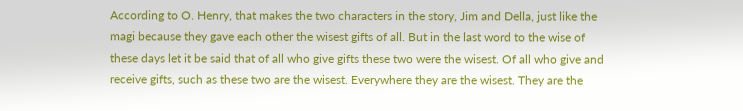According to O. Henry, that makes the two characters in the story, Jim and Della, just like the magi because they gave each other the wisest gifts of all. But in the last word to the wise of these days let it be said that of all who give gifts these two were the wisest. Of all who give and receive gifts, such as these two are the wisest. Everywhere they are the wisest. They are the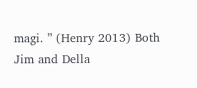magi. ” (Henry 2013) Both Jim and Della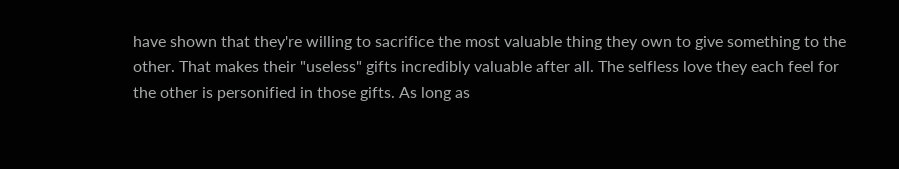have shown that they're willing to sacrifice the most valuable thing they own to give something to the other. That makes their "useless" gifts incredibly valuable after all. The selfless love they each feel for the other is personified in those gifts. As long as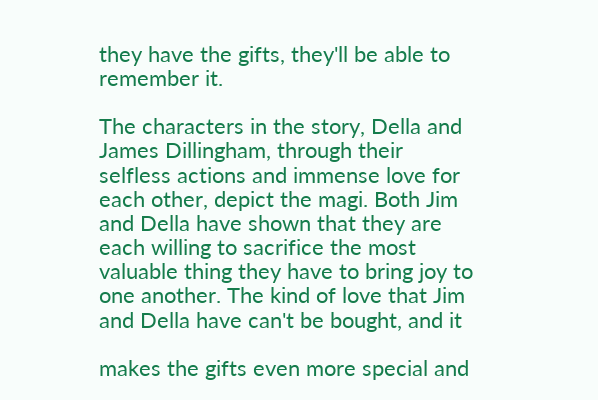they have the gifts, they'll be able to remember it.

The characters in the story, Della and James Dillingham, through their selfless actions and immense love for each other, depict the magi. Both Jim and Della have shown that they are each willing to sacrifice the most valuable thing they have to bring joy to one another. The kind of love that Jim and Della have can't be bought, and it

makes the gifts even more special and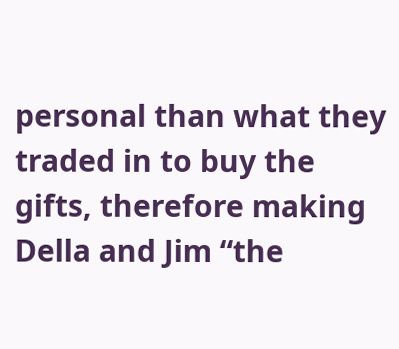personal than what they traded in to buy the gifts, therefore making Della and Jim “the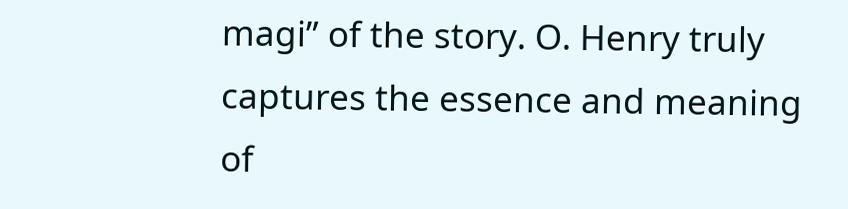magi” of the story. O. Henry truly captures the essence and meaning of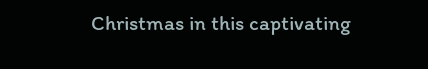Christmas in this captivating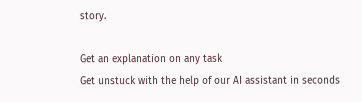story.

Get an explanation on any task
Get unstuck with the help of our AI assistant in seconds